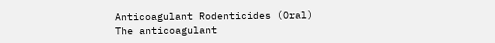Anticoagulant Rodenticides (Oral)
The anticoagulant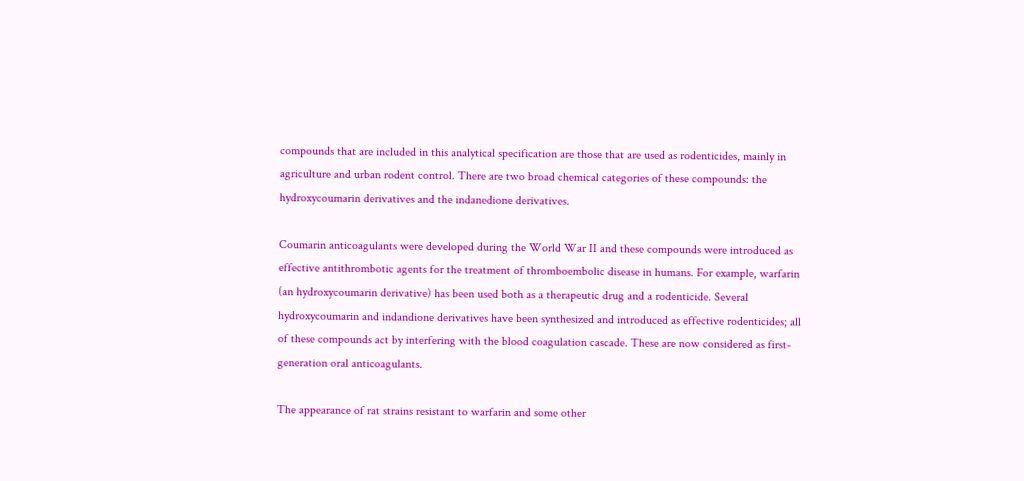compounds that are included in this analytical specification are those that are used as rodenticides, mainly in agriculture and urban rodent control. There are two broad chemical categories of these compounds: the hydroxycoumarin derivatives and the indanedione derivatives.

Coumarin anticoagulants were developed during the World War II and these compounds were introduced as effective antithrombotic agents for the treatment of thromboembolic disease in humans. For example, warfarin (an hydroxycoumarin derivative) has been used both as a therapeutic drug and a rodenticide. Several hydroxycoumarin and indandione derivatives have been synthesized and introduced as effective rodenticides; all of these compounds act by interfering with the blood coagulation cascade. These are now considered as first-generation oral anticoagulants.

The appearance of rat strains resistant to warfarin and some other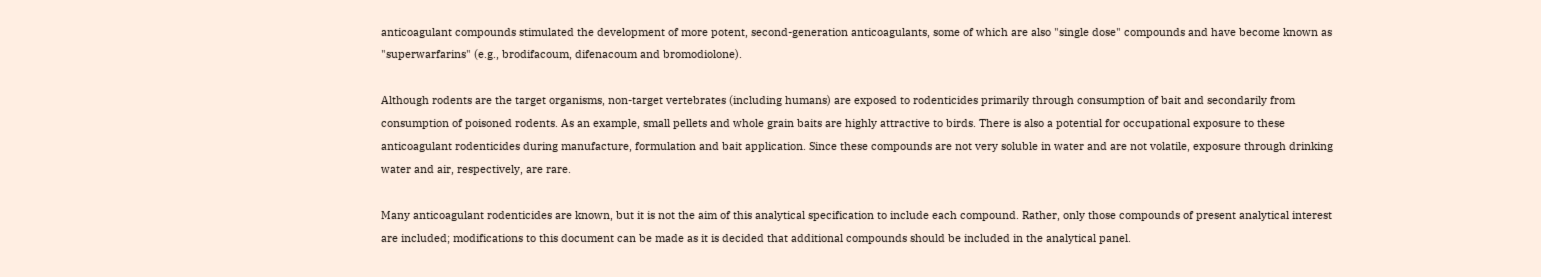anticoagulant compounds stimulated the development of more potent, second-generation anticoagulants, some of which are also "single dose" compounds and have become known as "superwarfarins" (e.g., brodifacoum, difenacoum and bromodiolone).

Although rodents are the target organisms, non-target vertebrates (including humans) are exposed to rodenticides primarily through consumption of bait and secondarily from consumption of poisoned rodents. As an example, small pellets and whole grain baits are highly attractive to birds. There is also a potential for occupational exposure to these anticoagulant rodenticides during manufacture, formulation and bait application. Since these compounds are not very soluble in water and are not volatile, exposure through drinking water and air, respectively, are rare.

Many anticoagulant rodenticides are known, but it is not the aim of this analytical specification to include each compound. Rather, only those compounds of present analytical interest are included; modifications to this document can be made as it is decided that additional compounds should be included in the analytical panel.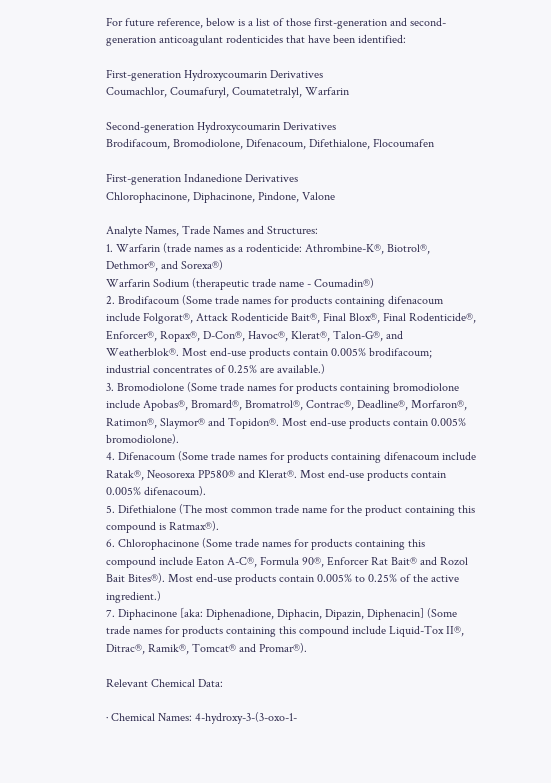For future reference, below is a list of those first-generation and second-generation anticoagulant rodenticides that have been identified:

First-generation Hydroxycoumarin Derivatives
Coumachlor, Coumafuryl, Coumatetralyl, Warfarin

Second-generation Hydroxycoumarin Derivatives
Brodifacoum, Bromodiolone, Difenacoum, Difethialone, Flocoumafen

First-generation Indanedione Derivatives
Chlorophacinone, Diphacinone, Pindone, Valone

Analyte Names, Trade Names and Structures:
1. Warfarin (trade names as a rodenticide: Athrombine-K®, Biotrol®, Dethmor®, and Sorexa®)
Warfarin Sodium (therapeutic trade name - Coumadin®)
2. Brodifacoum (Some trade names for products containing difenacoum include Folgorat®, Attack Rodenticide Bait®, Final Blox®, Final Rodenticide®, Enforcer®, Ropax®, D-Con®, Havoc®, Klerat®, Talon-G®, and Weatherblok®. Most end-use products contain 0.005% brodifacoum; industrial concentrates of 0.25% are available.)
3. Bromodiolone (Some trade names for products containing bromodiolone include Apobas®, Bromard®, Bromatrol®, Contrac®, Deadline®, Morfaron®, Ratimon®, Slaymor® and Topidon®. Most end-use products contain 0.005% bromodiolone).
4. Difenacoum (Some trade names for products containing difenacoum include Ratak®, Neosorexa PP580® and Klerat®. Most end-use products contain 0.005% difenacoum).
5. Difethialone (The most common trade name for the product containing this compound is Ratmax®).
6. Chlorophacinone (Some trade names for products containing this compound include Eaton A-C®, Formula 90®, Enforcer Rat Bait® and Rozol Bait Bites®). Most end-use products contain 0.005% to 0.25% of the active ingredient.)
7. Diphacinone [aka: Diphenadione, Diphacin, Dipazin, Diphenacin] (Some trade names for products containing this compound include Liquid-Tox II®, Ditrac®, Ramik®, Tomcat® and Promar®).

Relevant Chemical Data:

· Chemical Names: 4-hydroxy-3-(3-oxo-1-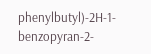phenylbutyl)-2H-1-benzopyran-2-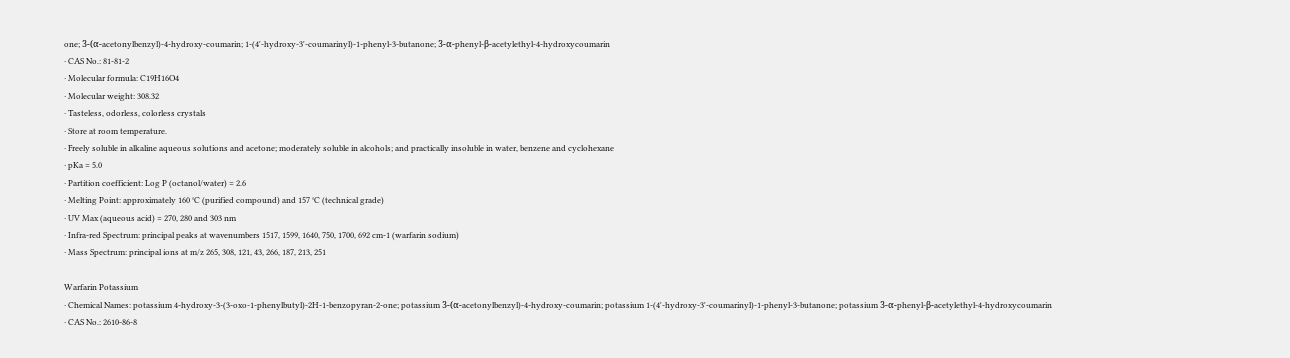one; 3-(α-acetonylbenzyl)-4-hydroxy-coumarin; 1-(4'-hydroxy-3'-coumarinyl)-1-phenyl-3-butanone; 3-α-phenyl-β-acetylethyl-4-hydroxycoumarin
· CAS No.: 81-81-2
· Molecular formula: C19H16O4
· Molecular weight: 308.32
· Tasteless, odorless, colorless crystals
· Store at room temperature.
· Freely soluble in alkaline aqueous solutions and acetone; moderately soluble in alcohols; and practically insoluble in water, benzene and cyclohexane
· pKa = 5.0
· Partition coefficient: Log P (octanol/water) = 2.6
· Melting Point: approximately 160 °C (purified compound) and 157 °C (technical grade)
· UV Max (aqueous acid) = 270, 280 and 303 nm
· Infra-red Spectrum: principal peaks at wavenumbers 1517, 1599, 1640, 750, 1700, 692 cm-1 (warfarin sodium)
· Mass Spectrum: principal ions at m/z 265, 308, 121, 43, 266, 187, 213, 251

Warfarin Potassium
· Chemical Names: potassium 4-hydroxy-3-(3-oxo-1-phenylbutyl)-2H-1-benzopyran-2-one; potassium 3-(α-acetonylbenzyl)-4-hydroxy-coumarin; potassium 1-(4'-hydroxy-3'-coumarinyl)-1-phenyl-3-butanone; potassium 3-α-phenyl-β-acetylethyl-4-hydroxycoumarin
· CAS No.: 2610-86-8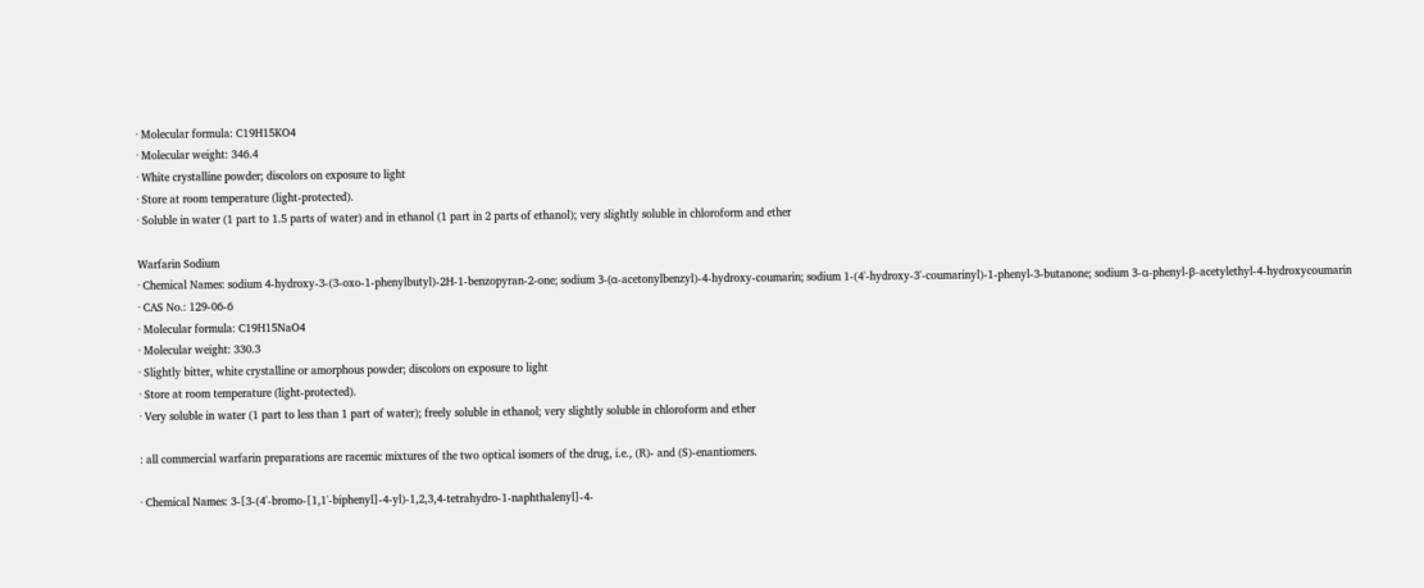· Molecular formula: C19H15KO4
· Molecular weight: 346.4
· White crystalline powder; discolors on exposure to light
· Store at room temperature (light-protected).
· Soluble in water (1 part to 1.5 parts of water) and in ethanol (1 part in 2 parts of ethanol); very slightly soluble in chloroform and ether

Warfarin Sodium
· Chemical Names: sodium 4-hydroxy-3-(3-oxo-1-phenylbutyl)-2H-1-benzopyran-2-one; sodium 3-(α-acetonylbenzyl)-4-hydroxy-coumarin; sodium 1-(4'-hydroxy-3'-coumarinyl)-1-phenyl-3-butanone; sodium 3-α-phenyl-β-acetylethyl-4-hydroxycoumarin
· CAS No.: 129-06-6
· Molecular formula: C19H15NaO4
· Molecular weight: 330.3
· Slightly bitter, white crystalline or amorphous powder; discolors on exposure to light
· Store at room temperature (light-protected).
· Very soluble in water (1 part to less than 1 part of water); freely soluble in ethanol; very slightly soluble in chloroform and ether

: all commercial warfarin preparations are racemic mixtures of the two optical isomers of the drug, i.e., (R)- and (S)-enantiomers.

· Chemical Names: 3-[3-(4'-bromo-[1,1'-biphenyl]-4-yl)-1,2,3,4-tetrahydro-1-naphthalenyl]-4-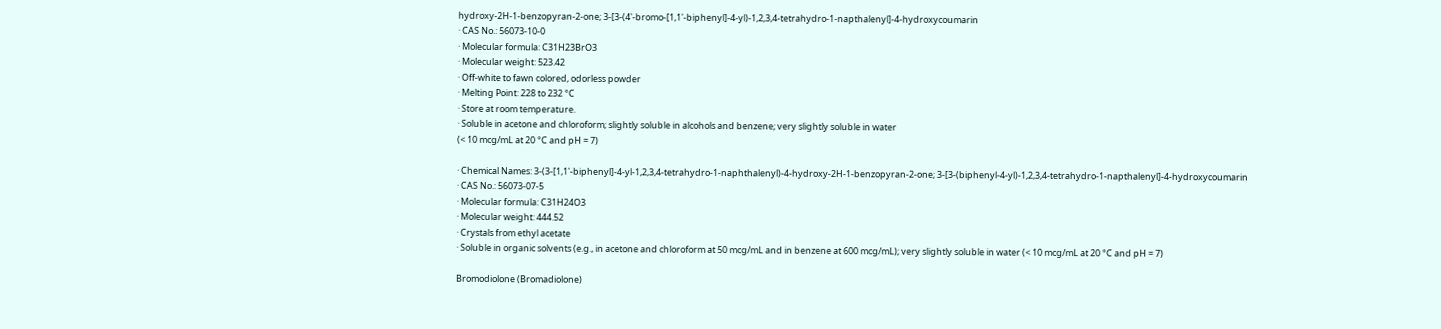hydroxy-2H-1-benzopyran-2-one; 3-[3-(4'-bromo-[1,1'-biphenyl]-4-yl)-1,2,3,4-tetrahydro-1-napthalenyl]-4-hydroxycoumarin
· CAS No.: 56073-10-0
· Molecular formula: C31H23BrO3
· Molecular weight: 523.42
· Off-white to fawn colored, odorless powder
· Melting Point: 228 to 232 °C
· Store at room temperature.
· Soluble in acetone and chloroform; slightly soluble in alcohols and benzene; very slightly soluble in water
(< 10 mcg/mL at 20 °C and pH = 7)

· Chemical Names: 3-(3-[1,1'-biphenyl]-4-yl-1,2,3,4-tetrahydro-1-naphthalenyl)-4-hydroxy-2H-1-benzopyran-2-one; 3-[3-(biphenyl-4-yl)-1,2,3,4-tetrahydro-1-napthalenyl]-4-hydroxycoumarin
· CAS No.: 56073-07-5
· Molecular formula: C31H24O3
· Molecular weight: 444.52
· Crystals from ethyl acetate
· Soluble in organic solvents (e.g., in acetone and chloroform at 50 mcg/mL and in benzene at 600 mcg/mL); very slightly soluble in water (< 10 mcg/mL at 20 °C and pH = 7)

Bromodiolone (Bromadiolone)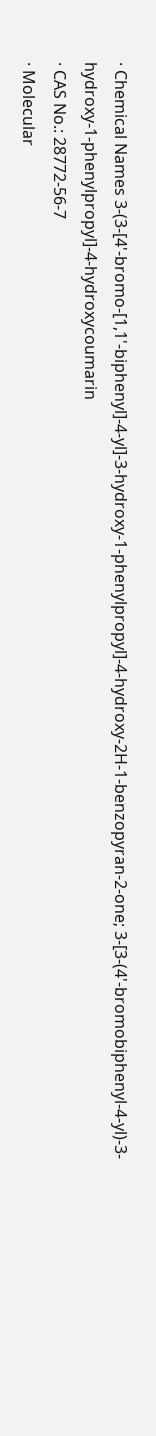· Chemical Names 3-(3-[4'-bromo-[1,1'-biphenyl]-4-yl]-3-hydroxy-1-phenylpropyl]-4-hydroxy-2H-1-benzopyran-2-one; 3-[3-(4'-bromobiphenyl-4-yl)-3-hydroxy-1-phenylpropyl]-4-hydroxycoumarin
· CAS No.: 28772-56-7
· Molecular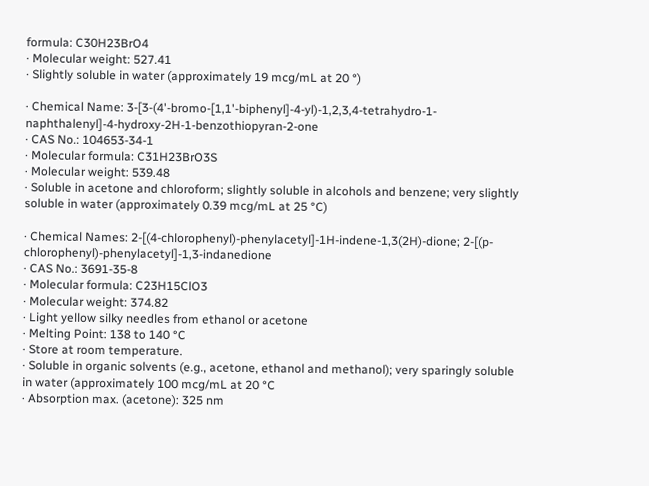formula: C30H23BrO4
· Molecular weight: 527.41
· Slightly soluble in water (approximately 19 mcg/mL at 20 °)

· Chemical Name: 3-[3-(4'-bromo-[1,1'-biphenyl]-4-yl)-1,2,3,4-tetrahydro-1-naphthalenyl]-4-hydroxy-2H-1-benzothiopyran-2-one
· CAS No.: 104653-34-1
· Molecular formula: C31H23BrO3S
· Molecular weight: 539.48
· Soluble in acetone and chloroform; slightly soluble in alcohols and benzene; very slightly soluble in water (approximately 0.39 mcg/mL at 25 °C)

· Chemical Names: 2-[(4-chlorophenyl)-phenylacetyl]-1H-indene-1,3(2H)-dione; 2-[(p-chlorophenyl)-phenylacetyl]-1,3-indanedione
· CAS No.: 3691-35-8
· Molecular formula: C23H15ClO3
· Molecular weight: 374.82
· Light yellow silky needles from ethanol or acetone
· Melting Point: 138 to 140 °C
· Store at room temperature.
· Soluble in organic solvents (e.g., acetone, ethanol and methanol); very sparingly soluble in water (approximately 100 mcg/mL at 20 °C
· Absorption max. (acetone): 325 nm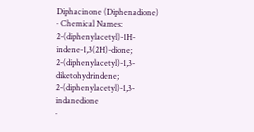Diphacinone (Diphenadione)
· Chemical Names: 2-(diphenylacetyl)-1H-indene-1,3(2H)-dione; 2-(diphenylacetyl)-1,3-diketohydrindene; 2-(diphenylacetyl)-1,3-indanedione
·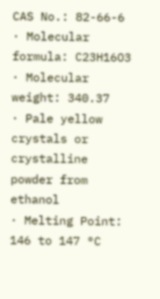CAS No.: 82-66-6
· Molecular formula: C23H16O3
· Molecular weight: 340.37
· Pale yellow crystals or crystalline powder from ethanol
· Melting Point: 146 to 147 °C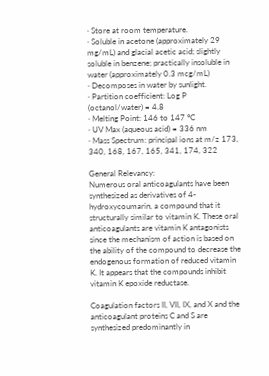· Store at room temperature.
· Soluble in acetone (approximately 29 mg/mL) and glacial acetic acid; slightly soluble in benzene; practically insoluble in water (approximately 0.3 mcg/mL)
· Decomposes in water by sunlight.
· Partition coefficient: Log P (octanol/water) = 4.8
· Melting Point: 146 to 147 °C
· UV Max (aqueous acid) = 336 nm
· Mass Spectrum: principal ions at m/z 173, 340, 168, 167, 165, 341, 174, 322

General Relevancy:
Numerous oral anticoagulants have been synthesized as derivatives of 4-hydroxycoumarin, a compound that it structurally similar to vitamin K. These oral anticoagulants are vitamin K antagonists since the mechanism of action is based on the ability of the compound to decrease the endogenous formation of reduced vitamin K. It appears that the compounds inhibit vitamin K epoxide reductase.

Coagulation factors II, VII, IX, and X and the anticoagulant proteins C and S are synthesized predominantly in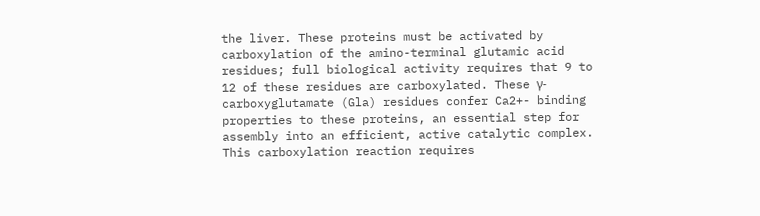the liver. These proteins must be activated by carboxylation of the amino-terminal glutamic acid residues; full biological activity requires that 9 to 12 of these residues are carboxylated. These γ-carboxyglutamate (Gla) residues confer Ca2+- binding properties to these proteins, an essential step for assembly into an efficient, active catalytic complex. This carboxylation reaction requires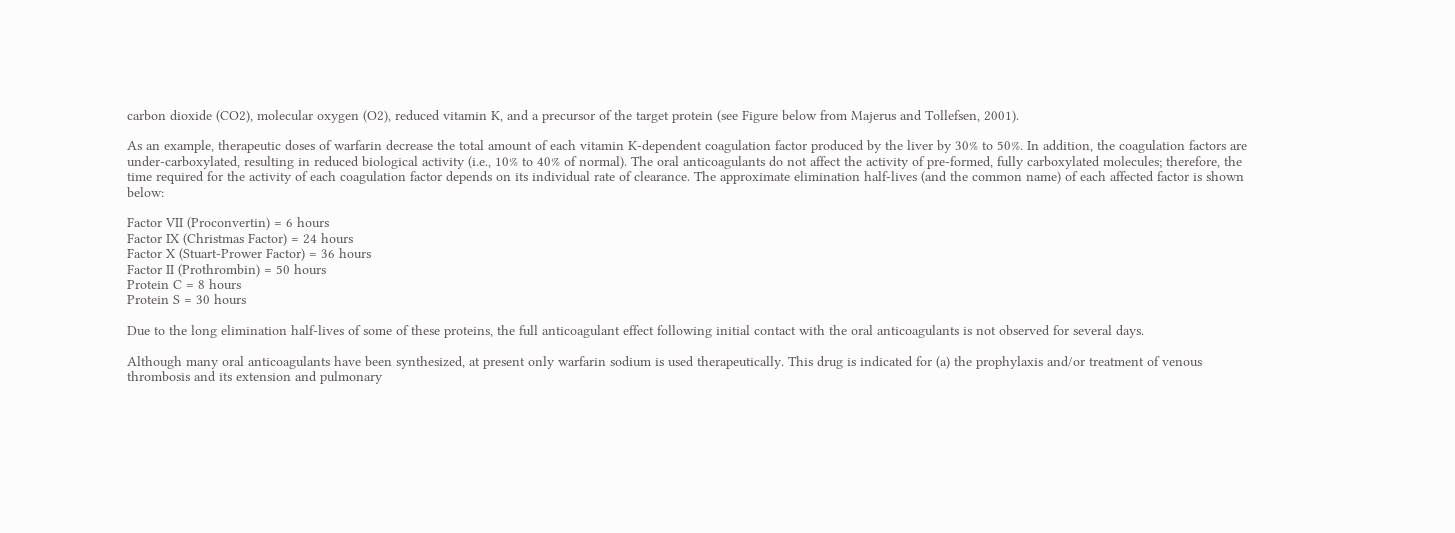carbon dioxide (CO2), molecular oxygen (O2), reduced vitamin K, and a precursor of the target protein (see Figure below from Majerus and Tollefsen, 2001).

As an example, therapeutic doses of warfarin decrease the total amount of each vitamin K-dependent coagulation factor produced by the liver by 30% to 50%. In addition, the coagulation factors are under-carboxylated, resulting in reduced biological activity (i.e., 10% to 40% of normal). The oral anticoagulants do not affect the activity of pre-formed, fully carboxylated molecules; therefore, the time required for the activity of each coagulation factor depends on its individual rate of clearance. The approximate elimination half-lives (and the common name) of each affected factor is shown below:

Factor VII (Proconvertin) = 6 hours
Factor IX (Christmas Factor) = 24 hours
Factor X (Stuart-Prower Factor) = 36 hours
Factor II (Prothrombin) = 50 hours
Protein C = 8 hours
Protein S = 30 hours

Due to the long elimination half-lives of some of these proteins, the full anticoagulant effect following initial contact with the oral anticoagulants is not observed for several days.

Although many oral anticoagulants have been synthesized, at present only warfarin sodium is used therapeutically. This drug is indicated for (a) the prophylaxis and/or treatment of venous thrombosis and its extension and pulmonary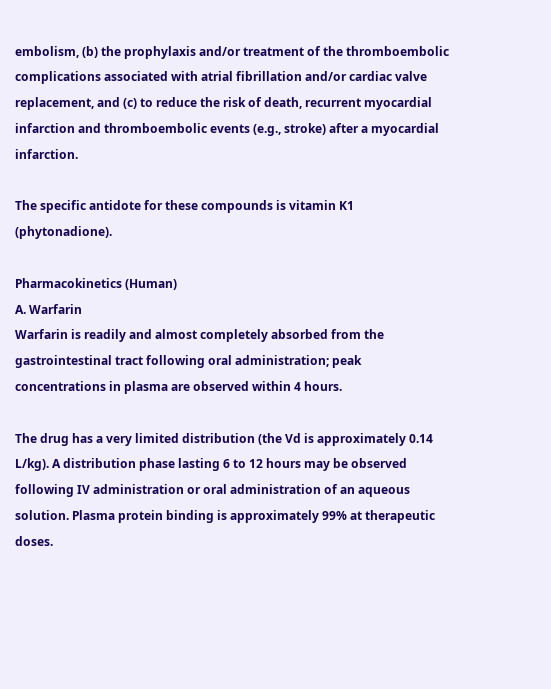embolism, (b) the prophylaxis and/or treatment of the thromboembolic complications associated with atrial fibrillation and/or cardiac valve replacement, and (c) to reduce the risk of death, recurrent myocardial infarction and thromboembolic events (e.g., stroke) after a myocardial infarction.

The specific antidote for these compounds is vitamin K1 (phytonadione).

Pharmacokinetics (Human)
A. Warfarin
Warfarin is readily and almost completely absorbed from the gastrointestinal tract following oral administration; peak concentrations in plasma are observed within 4 hours.

The drug has a very limited distribution (the Vd is approximately 0.14 L/kg). A distribution phase lasting 6 to 12 hours may be observed following IV administration or oral administration of an aqueous solution. Plasma protein binding is approximately 99% at therapeutic doses.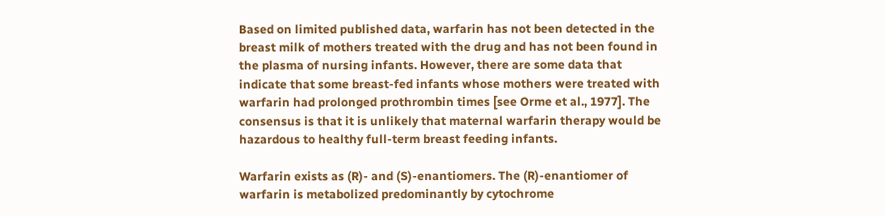Based on limited published data, warfarin has not been detected in the breast milk of mothers treated with the drug and has not been found in the plasma of nursing infants. However, there are some data that indicate that some breast-fed infants whose mothers were treated with warfarin had prolonged prothrombin times [see Orme et al., 1977]. The consensus is that it is unlikely that maternal warfarin therapy would be hazardous to healthy full-term breast feeding infants.

Warfarin exists as (R)- and (S)-enantiomers. The (R)-enantiomer of warfarin is metabolized predominantly by cytochrome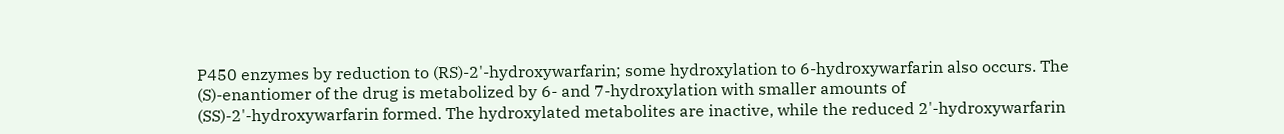P450 enzymes by reduction to (RS)-2'-hydroxywarfarin; some hydroxylation to 6-hydroxywarfarin also occurs. The (S)-enantiomer of the drug is metabolized by 6- and 7-hydroxylation with smaller amounts of (SS)-2'-hydroxywarfarin formed. The hydroxylated metabolites are inactive, while the reduced 2'-hydroxywarfarin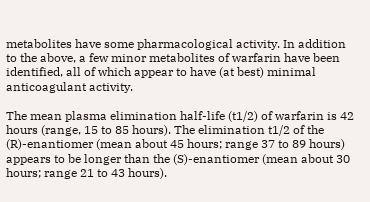metabolites have some pharmacological activity. In addition to the above, a few minor metabolites of warfarin have been identified, all of which appear to have (at best) minimal anticoagulant activity.

The mean plasma elimination half-life (t1/2) of warfarin is 42 hours (range, 15 to 85 hours). The elimination t1/2 of the (R)-enantiomer (mean about 45 hours; range 37 to 89 hours) appears to be longer than the (S)-enantiomer (mean about 30 hours; range 21 to 43 hours).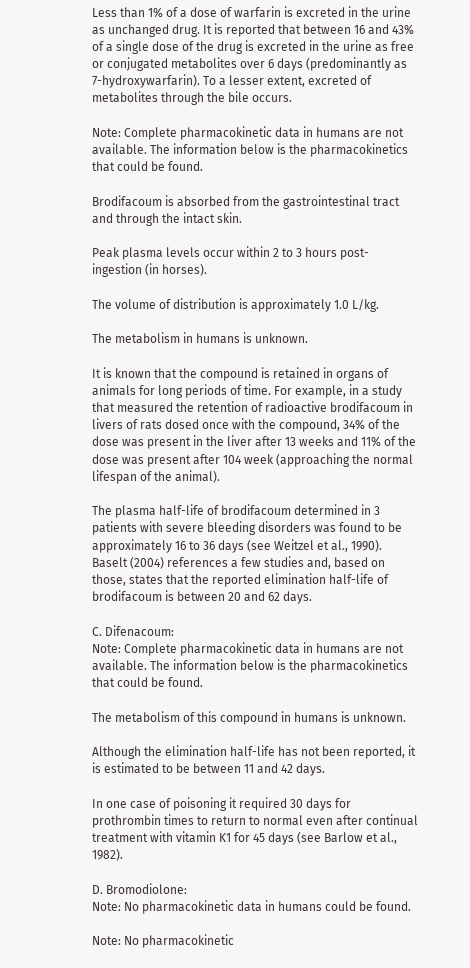Less than 1% of a dose of warfarin is excreted in the urine as unchanged drug. It is reported that between 16 and 43% of a single dose of the drug is excreted in the urine as free or conjugated metabolites over 6 days (predominantly as 7-hydroxywarfarin). To a lesser extent, excreted of metabolites through the bile occurs.

Note: Complete pharmacokinetic data in humans are not available. The information below is the pharmacokinetics that could be found.

Brodifacoum is absorbed from the gastrointestinal tract and through the intact skin.

Peak plasma levels occur within 2 to 3 hours post-ingestion (in horses).

The volume of distribution is approximately 1.0 L/kg.

The metabolism in humans is unknown.

It is known that the compound is retained in organs of animals for long periods of time. For example, in a study that measured the retention of radioactive brodifacoum in livers of rats dosed once with the compound, 34% of the dose was present in the liver after 13 weeks and 11% of the dose was present after 104 week (approaching the normal lifespan of the animal).

The plasma half-life of brodifacoum determined in 3 patients with severe bleeding disorders was found to be approximately 16 to 36 days (see Weitzel et al., 1990). Baselt (2004) references a few studies and, based on those, states that the reported elimination half-life of brodifacoum is between 20 and 62 days.

C. Difenacoum:
Note: Complete pharmacokinetic data in humans are not available. The information below is the pharmacokinetics that could be found.

The metabolism of this compound in humans is unknown.

Although the elimination half-life has not been reported, it is estimated to be between 11 and 42 days.

In one case of poisoning it required 30 days for prothrombin times to return to normal even after continual treatment with vitamin K1 for 45 days (see Barlow et al., 1982).

D. Bromodiolone:
Note: No pharmacokinetic data in humans could be found.

Note: No pharmacokinetic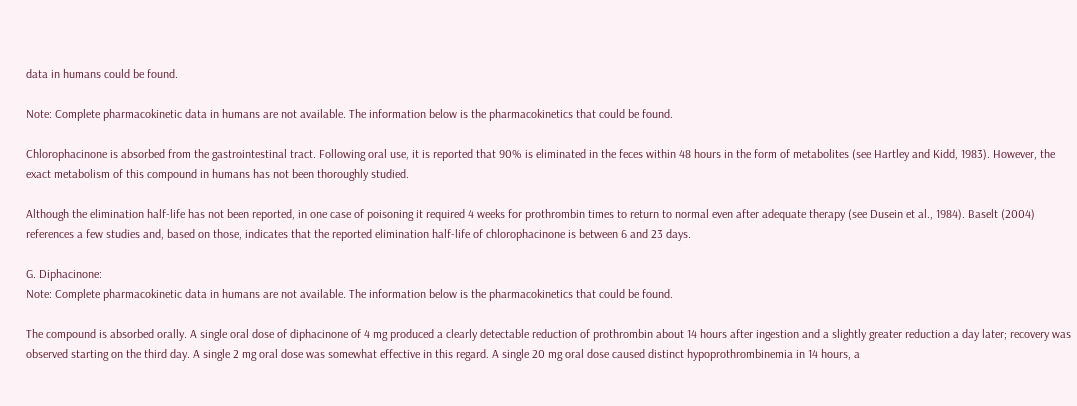data in humans could be found.

Note: Complete pharmacokinetic data in humans are not available. The information below is the pharmacokinetics that could be found.

Chlorophacinone is absorbed from the gastrointestinal tract. Following oral use, it is reported that 90% is eliminated in the feces within 48 hours in the form of metabolites (see Hartley and Kidd, 1983). However, the exact metabolism of this compound in humans has not been thoroughly studied.

Although the elimination half-life has not been reported, in one case of poisoning it required 4 weeks for prothrombin times to return to normal even after adequate therapy (see Dusein et al., 1984). Baselt (2004) references a few studies and, based on those, indicates that the reported elimination half-life of chlorophacinone is between 6 and 23 days.

G. Diphacinone:
Note: Complete pharmacokinetic data in humans are not available. The information below is the pharmacokinetics that could be found.

The compound is absorbed orally. A single oral dose of diphacinone of 4 mg produced a clearly detectable reduction of prothrombin about 14 hours after ingestion and a slightly greater reduction a day later; recovery was observed starting on the third day. A single 2 mg oral dose was somewhat effective in this regard. A single 20 mg oral dose caused distinct hypoprothrombinemia in 14 hours, a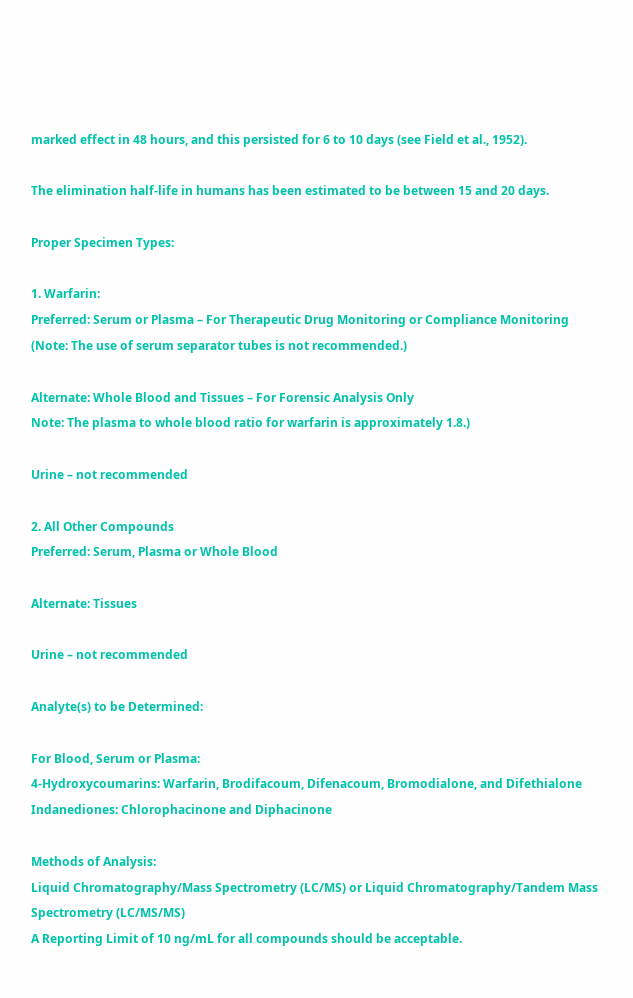marked effect in 48 hours, and this persisted for 6 to 10 days (see Field et al., 1952).

The elimination half-life in humans has been estimated to be between 15 and 20 days.

Proper Specimen Types:

1. Warfarin:
Preferred: Serum or Plasma – For Therapeutic Drug Monitoring or Compliance Monitoring
(Note: The use of serum separator tubes is not recommended.)

Alternate: Whole Blood and Tissues – For Forensic Analysis Only
Note: The plasma to whole blood ratio for warfarin is approximately 1.8.)

Urine – not recommended

2. All Other Compounds
Preferred: Serum, Plasma or Whole Blood

Alternate: Tissues

Urine – not recommended

Analyte(s) to be Determined:

For Blood, Serum or Plasma:
4-Hydroxycoumarins: Warfarin, Brodifacoum, Difenacoum, Bromodialone, and Difethialone
Indanediones: Chlorophacinone and Diphacinone

Methods of Analysis:
Liquid Chromatography/Mass Spectrometry (LC/MS) or Liquid Chromatography/Tandem Mass Spectrometry (LC/MS/MS)
A Reporting Limit of 10 ng/mL for all compounds should be acceptable.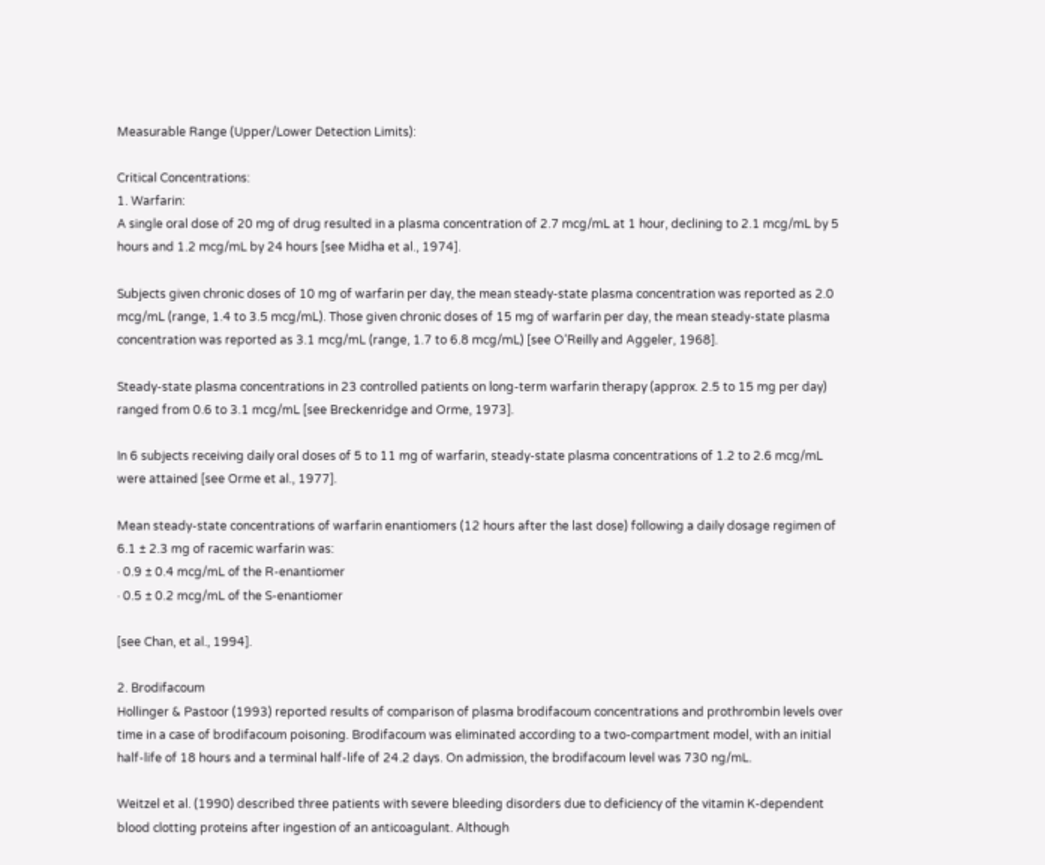Measurable Range (Upper/Lower Detection Limits):

Critical Concentrations:
1. Warfarin:
A single oral dose of 20 mg of drug resulted in a plasma concentration of 2.7 mcg/mL at 1 hour, declining to 2.1 mcg/mL by 5 hours and 1.2 mcg/mL by 24 hours [see Midha et al., 1974].

Subjects given chronic doses of 10 mg of warfarin per day, the mean steady-state plasma concentration was reported as 2.0 mcg/mL (range, 1.4 to 3.5 mcg/mL). Those given chronic doses of 15 mg of warfarin per day, the mean steady-state plasma concentration was reported as 3.1 mcg/mL (range, 1.7 to 6.8 mcg/mL) [see O’Reilly and Aggeler, 1968].

Steady-state plasma concentrations in 23 controlled patients on long-term warfarin therapy (approx. 2.5 to 15 mg per day) ranged from 0.6 to 3.1 mcg/mL [see Breckenridge and Orme, 1973].

In 6 subjects receiving daily oral doses of 5 to 11 mg of warfarin, steady-state plasma concentrations of 1.2 to 2.6 mcg/mL were attained [see Orme et al., 1977].

Mean steady-state concentrations of warfarin enantiomers (12 hours after the last dose) following a daily dosage regimen of 6.1 ± 2.3 mg of racemic warfarin was:
· 0.9 ± 0.4 mcg/mL of the R-enantiomer
· 0.5 ± 0.2 mcg/mL of the S-enantiomer

[see Chan, et al., 1994].

2. Brodifacoum
Hollinger & Pastoor (1993) reported results of comparison of plasma brodifacoum concentrations and prothrombin levels over time in a case of brodifacoum poisoning. Brodifacoum was eliminated according to a two-compartment model, with an initial half-life of 18 hours and a terminal half-life of 24.2 days. On admission, the brodifacoum level was 730 ng/mL.

Weitzel et al. (1990) described three patients with severe bleeding disorders due to deficiency of the vitamin K-dependent blood clotting proteins after ingestion of an anticoagulant. Although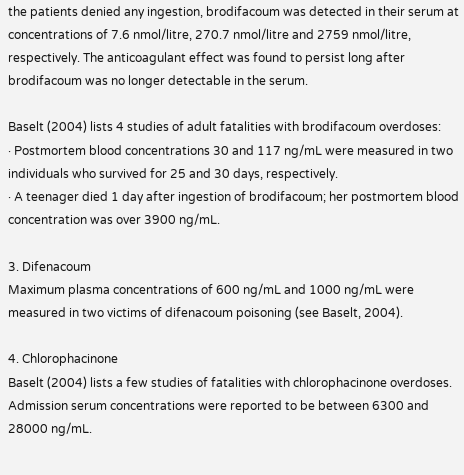the patients denied any ingestion, brodifacoum was detected in their serum at concentrations of 7.6 nmol/litre, 270.7 nmol/litre and 2759 nmol/litre, respectively. The anticoagulant effect was found to persist long after brodifacoum was no longer detectable in the serum.

Baselt (2004) lists 4 studies of adult fatalities with brodifacoum overdoses:
· Postmortem blood concentrations 30 and 117 ng/mL were measured in two individuals who survived for 25 and 30 days, respectively.
· A teenager died 1 day after ingestion of brodifacoum; her postmortem blood concentration was over 3900 ng/mL.

3. Difenacoum
Maximum plasma concentrations of 600 ng/mL and 1000 ng/mL were measured in two victims of difenacoum poisoning (see Baselt, 2004).

4. Chlorophacinone
Baselt (2004) lists a few studies of fatalities with chlorophacinone overdoses. Admission serum concentrations were reported to be between 6300 and 28000 ng/mL.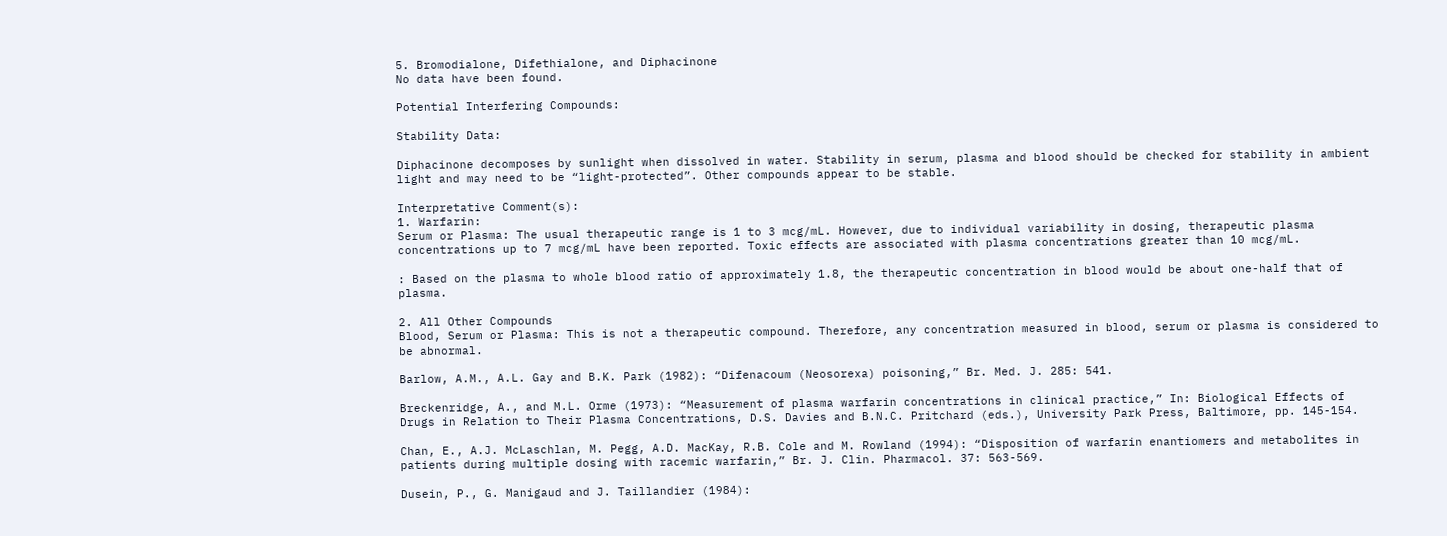5. Bromodialone, Difethialone, and Diphacinone
No data have been found.

Potential Interfering Compounds:

Stability Data:

Diphacinone decomposes by sunlight when dissolved in water. Stability in serum, plasma and blood should be checked for stability in ambient light and may need to be “light-protected”. Other compounds appear to be stable.

Interpretative Comment(s):
1. Warfarin:
Serum or Plasma: The usual therapeutic range is 1 to 3 mcg/mL. However, due to individual variability in dosing, therapeutic plasma concentrations up to 7 mcg/mL have been reported. Toxic effects are associated with plasma concentrations greater than 10 mcg/mL.

: Based on the plasma to whole blood ratio of approximately 1.8, the therapeutic concentration in blood would be about one-half that of plasma.

2. All Other Compounds
Blood, Serum or Plasma: This is not a therapeutic compound. Therefore, any concentration measured in blood, serum or plasma is considered to be abnormal.

Barlow, A.M., A.L. Gay and B.K. Park (1982): “Difenacoum (Neosorexa) poisoning,” Br. Med. J. 285: 541.

Breckenridge, A., and M.L. Orme (1973): “Measurement of plasma warfarin concentrations in clinical practice,” In: Biological Effects of Drugs in Relation to Their Plasma Concentrations, D.S. Davies and B.N.C. Pritchard (eds.), University Park Press, Baltimore, pp. 145-154.

Chan, E., A.J. McLaschlan, M. Pegg, A.D. MacKay, R.B. Cole and M. Rowland (1994): “Disposition of warfarin enantiomers and metabolites in patients during multiple dosing with racemic warfarin,” Br. J. Clin. Pharmacol. 37: 563-569.

Dusein, P., G. Manigaud and J. Taillandier (1984):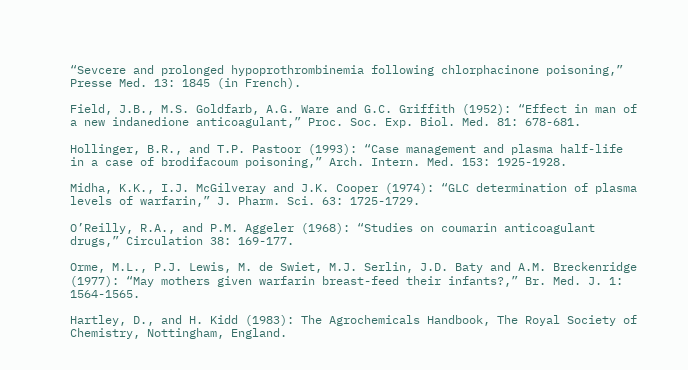“Sevcere and prolonged hypoprothrombinemia following chlorphacinone poisoning,” Presse Med. 13: 1845 (in French).

Field, J.B., M.S. Goldfarb, A.G. Ware and G.C. Griffith (1952): “Effect in man of a new indanedione anticoagulant,” Proc. Soc. Exp. Biol. Med. 81: 678-681.

Hollinger, B.R., and T.P. Pastoor (1993): “Case management and plasma half-life in a case of brodifacoum poisoning,” Arch. Intern. Med. 153: 1925-1928.

Midha, K.K., I.J. McGilveray and J.K. Cooper (1974): “GLC determination of plasma levels of warfarin,” J. Pharm. Sci. 63: 1725-1729.

O’Reilly, R.A., and P.M. Aggeler (1968): “Studies on coumarin anticoagulant drugs,” Circulation 38: 169-177.

Orme, M.L., P.J. Lewis, M. de Swiet, M.J. Serlin, J.D. Baty and A.M. Breckenridge (1977): “May mothers given warfarin breast-feed their infants?,” Br. Med. J. 1: 1564-1565.

Hartley, D., and H. Kidd (1983): The Agrochemicals Handbook, The Royal Society of Chemistry, Nottingham, England.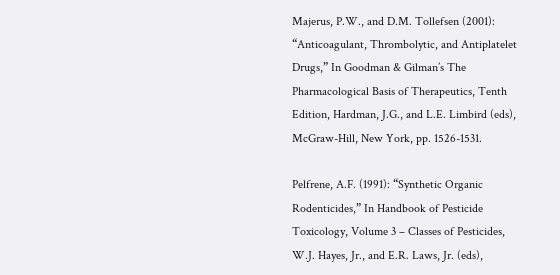Majerus, P.W., and D.M. Tollefsen (2001): “Anticoagulant, Thrombolytic, and Antiplatelet Drugs,” In Goodman & Gilman’s The Pharmacological Basis of Therapeutics, Tenth Edition, Hardman, J.G., and L.E. Limbird (eds), McGraw-Hill, New York, pp. 1526-1531.

Pelfrene, A.F. (1991): “Synthetic Organic Rodenticides,” In Handbook of Pesticide Toxicology, Volume 3 – Classes of Pesticides, W.J. Hayes, Jr., and E.R. Laws, Jr. (eds),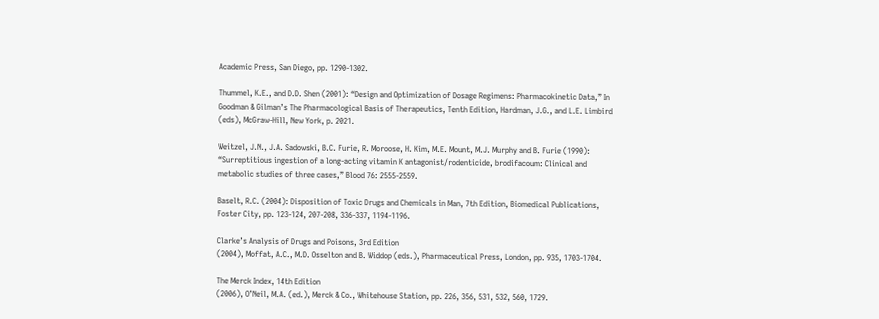Academic Press, San Diego, pp. 1290-1302.

Thummel, K.E., and D.D. Shen (2001): “Design and Optimization of Dosage Regimens: Pharmacokinetic Data,” In Goodman & Gilman’s The Pharmacological Basis of Therapeutics, Tenth Edition, Hardman, J.G., and L.E. Limbird (eds), McGraw-Hill, New York, p. 2021.

Weitzel, J.N., J.A. Sadowski, B.C. Furie, R. Moroose, H. Kim, M.E. Mount, M.J. Murphy and B. Furie (1990): “Surreptitious ingestion of a long-acting vitamin K antagonist/rodenticide, brodifacoum: Clinical and metabolic studies of three cases,” Blood 76: 2555-2559.

Baselt, R.C. (2004): Disposition of Toxic Drugs and Chemicals in Man, 7th Edition, Biomedical Publications, Foster City, pp. 123-124, 207-208, 336-337, 1194-1196.

Clarke’s Analysis of Drugs and Poisons, 3rd Edition
(2004), Moffat, A.C., M.D. Osselton and B. Widdop (eds.), Pharmaceutical Press, London, pp. 935, 1703-1704.

The Merck Index, 14th Edition
(2006), O’Neil, M.A. (ed.), Merck & Co., Whitehouse Station, pp. 226, 356, 531, 532, 560, 1729.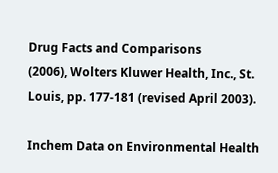Drug Facts and Comparisons
(2006), Wolters Kluwer Health, Inc., St. Louis, pp. 177-181 (revised April 2003).

Inchem Data on Environmental Health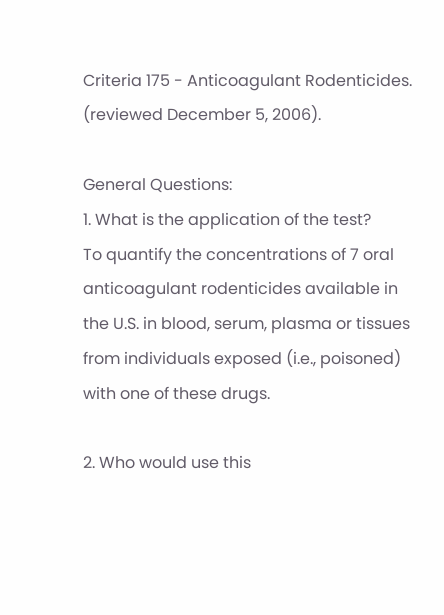Criteria 175 - Anticoagulant Rodenticides. (reviewed December 5, 2006).

General Questions:
1. What is the application of the test?
To quantify the concentrations of 7 oral anticoagulant rodenticides available in the U.S. in blood, serum, plasma or tissues from individuals exposed (i.e., poisoned) with one of these drugs.

2. Who would use this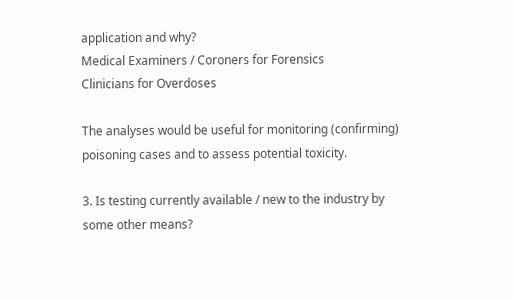application and why?
Medical Examiners / Coroners for Forensics
Clinicians for Overdoses

The analyses would be useful for monitoring (confirming) poisoning cases and to assess potential toxicity.

3. Is testing currently available / new to the industry by some other means?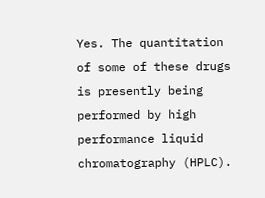Yes. The quantitation of some of these drugs is presently being performed by high performance liquid chromatography (HPLC).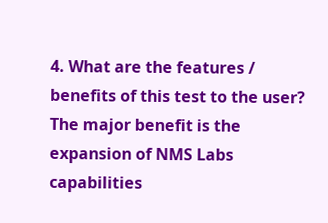4. What are the features / benefits of this test to the user?
The major benefit is the expansion of NMS Labs capabilities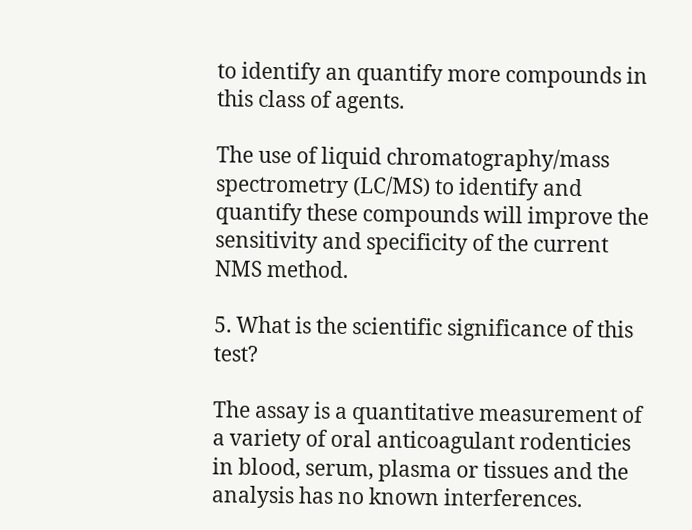to identify an quantify more compounds in this class of agents.

The use of liquid chromatography/mass spectrometry (LC/MS) to identify and quantify these compounds will improve the sensitivity and specificity of the current NMS method.

5. What is the scientific significance of this test?

The assay is a quantitative measurement of a variety of oral anticoagulant rodenticies in blood, serum, plasma or tissues and the analysis has no known interferences.